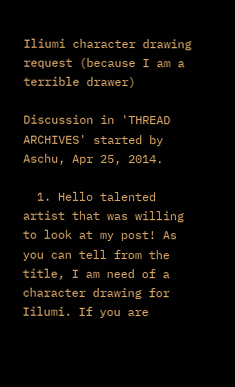Iliumi character drawing request (because I am a terrible drawer)

Discussion in 'THREAD ARCHIVES' started by Aschu, Apr 25, 2014.

  1. Hello talented artist that was willing to look at my post! As you can tell from the title, I am need of a character drawing for Iilumi. If you are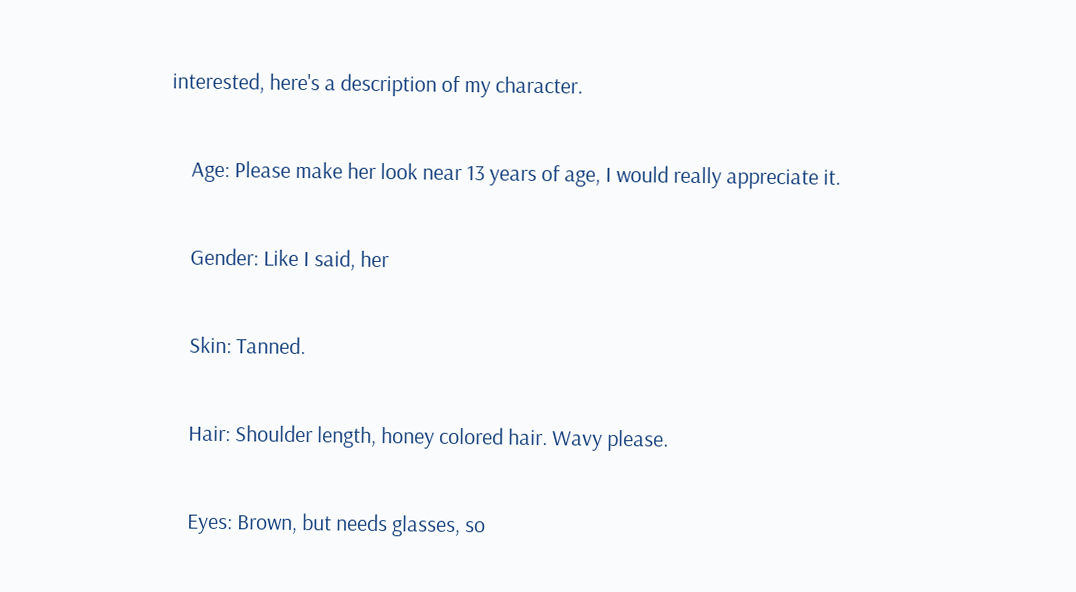interested, here's a description of my character.

    Age: Please make her look near 13 years of age, I would really appreciate it.

    Gender: Like I said, her

    Skin: Tanned.

    Hair: Shoulder length, honey colored hair. Wavy please.

    Eyes: Brown, but needs glasses, so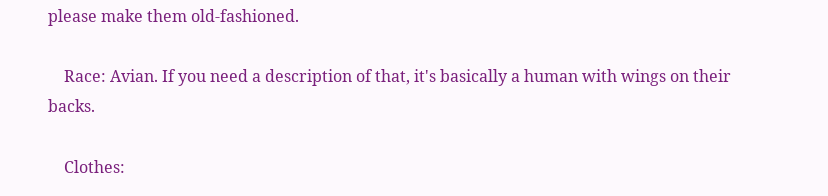please make them old-fashioned.

    Race: Avian. If you need a description of that, it's basically a human with wings on their backs.

    Clothes: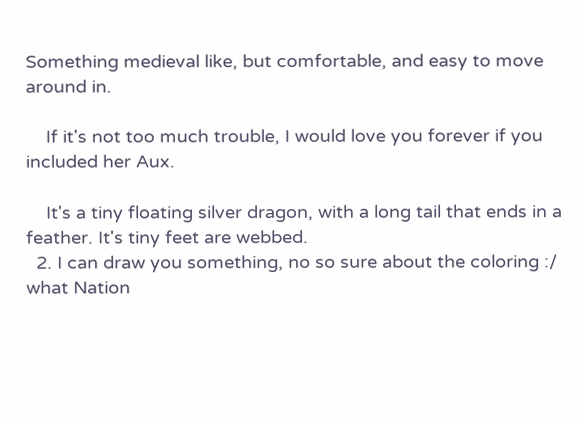Something medieval like, but comfortable, and easy to move around in.

    If it's not too much trouble, I would love you forever if you included her Aux.

    It's a tiny floating silver dragon, with a long tail that ends in a feather. It's tiny feet are webbed.
  2. I can draw you something, no so sure about the coloring :/ what Nation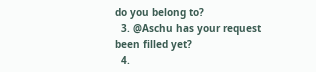do you belong to?
  3. @Aschu has your request been filled yet?
  4.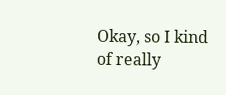Okay, so I kind of really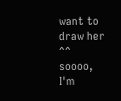want to draw her ^^ soooo, I'm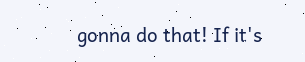gonna do that! If it's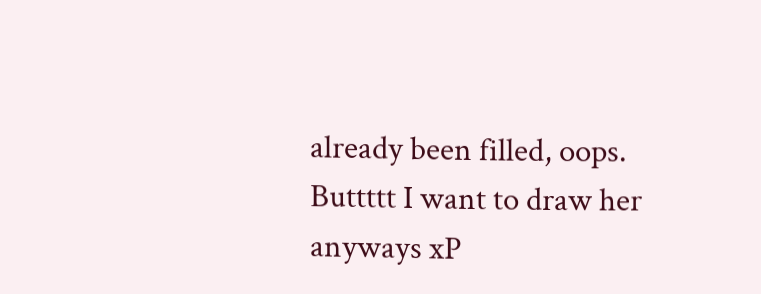already been filled, oops. Buttttt I want to draw her anyways xP